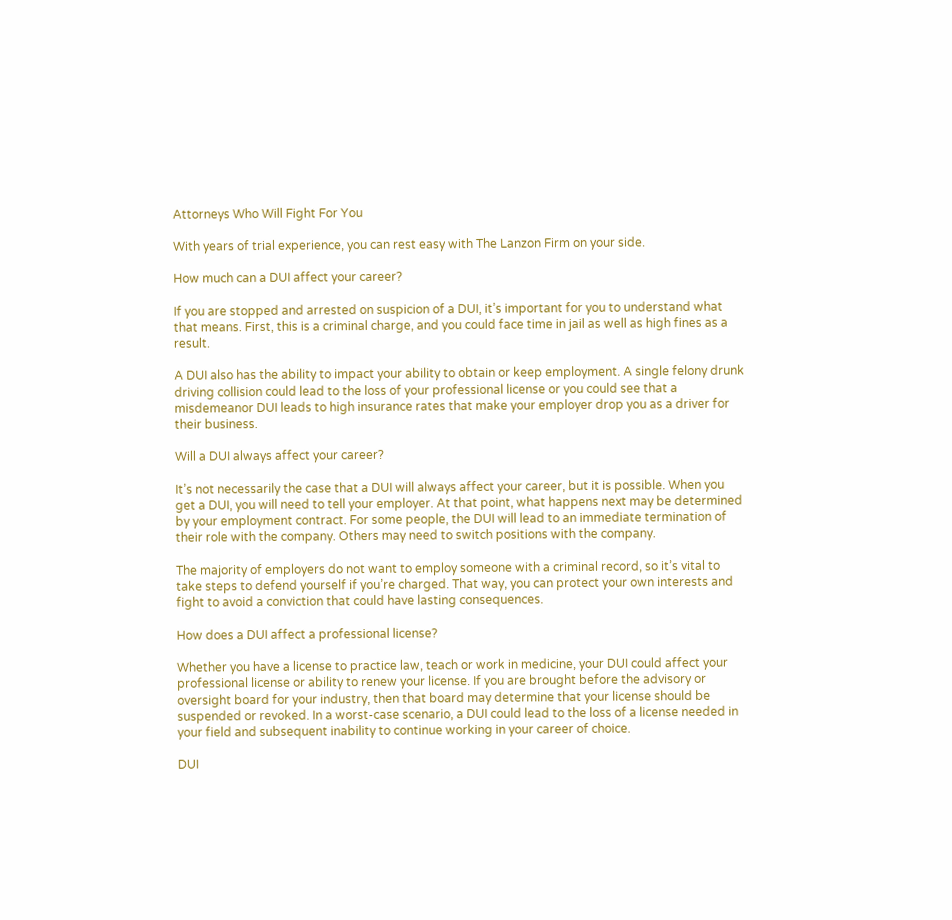Attorneys Who Will Fight For You

With years of trial experience, you can rest easy with The Lanzon Firm on your side.

How much can a DUI affect your career?

If you are stopped and arrested on suspicion of a DUI, it’s important for you to understand what that means. First, this is a criminal charge, and you could face time in jail as well as high fines as a result.

A DUI also has the ability to impact your ability to obtain or keep employment. A single felony drunk driving collision could lead to the loss of your professional license or you could see that a misdemeanor DUI leads to high insurance rates that make your employer drop you as a driver for their business.

Will a DUI always affect your career?

It’s not necessarily the case that a DUI will always affect your career, but it is possible. When you get a DUI, you will need to tell your employer. At that point, what happens next may be determined by your employment contract. For some people, the DUI will lead to an immediate termination of their role with the company. Others may need to switch positions with the company.

The majority of employers do not want to employ someone with a criminal record, so it’s vital to take steps to defend yourself if you’re charged. That way, you can protect your own interests and fight to avoid a conviction that could have lasting consequences.

How does a DUI affect a professional license?

Whether you have a license to practice law, teach or work in medicine, your DUI could affect your professional license or ability to renew your license. If you are brought before the advisory or oversight board for your industry, then that board may determine that your license should be suspended or revoked. In a worst-case scenario, a DUI could lead to the loss of a license needed in your field and subsequent inability to continue working in your career of choice.

DUI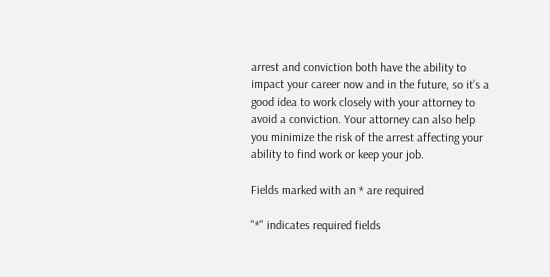arrest and conviction both have the ability to impact your career now and in the future, so it’s a good idea to work closely with your attorney to avoid a conviction. Your attorney can also help you minimize the risk of the arrest affecting your ability to find work or keep your job.

Fields marked with an * are required

"*" indicates required fields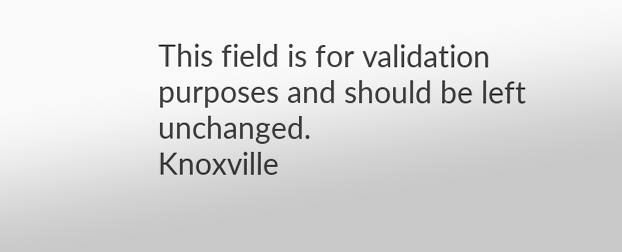This field is for validation purposes and should be left unchanged.
Knoxville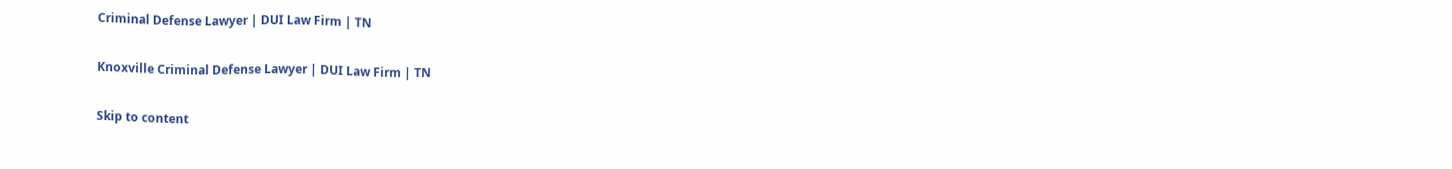Criminal Defense Lawyer | DUI Law Firm | TN

Knoxville Criminal Defense Lawyer | DUI Law Firm | TN

Skip to content